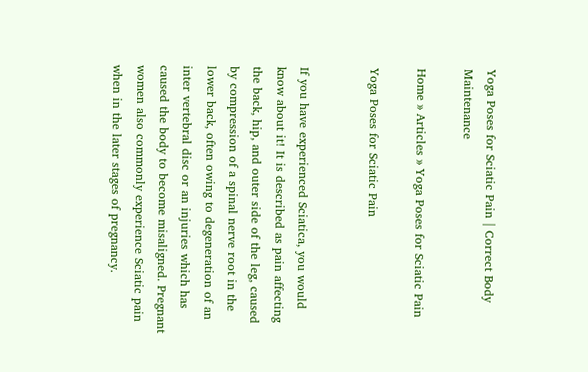Yoga Poses for Sciatic Pain | Correct Body Maintenance

Home » Articles » Yoga Poses for Sciatic Pain

Yoga Poses for Sciatic Pain


If you have experienced Sciatica, you would know about it! It is described as pain affecting the back, hip, and outer side of the leg, caused by compression of a spinal nerve root in the lower back, often owing to degeneration of an inter vertebral disc or an injuries which has caused the body to become misaligned. Pregnant women also commonly experience Sciatic pain when in the later stages of pregnancy.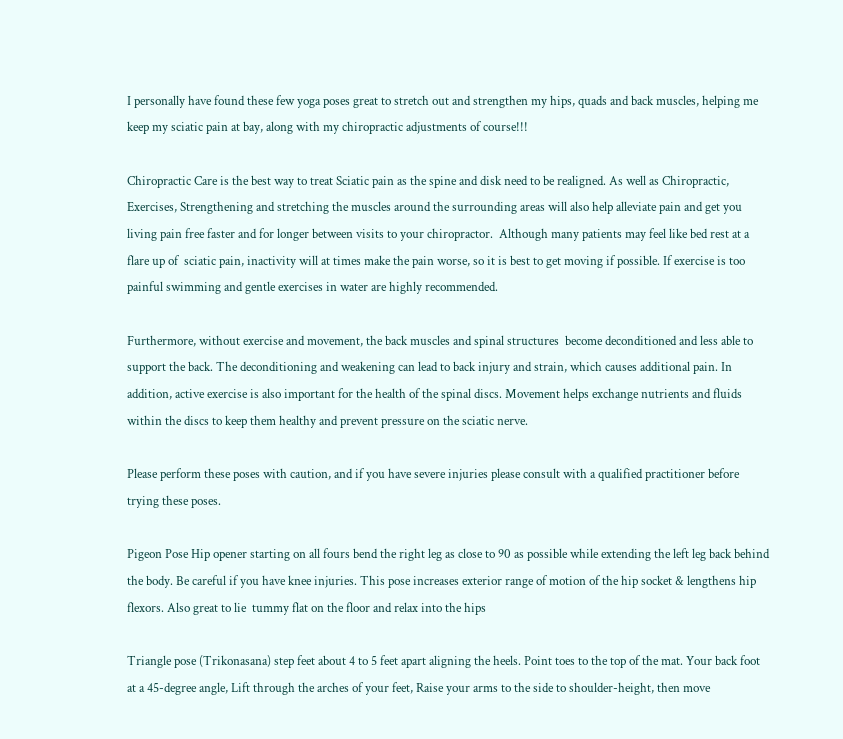I personally have found these few yoga poses great to stretch out and strengthen my hips, quads and back muscles, helping me keep my sciatic pain at bay, along with my chiropractic adjustments of course!!!

Chiropractic Care is the best way to treat Sciatic pain as the spine and disk need to be realigned. As well as Chiropractic, Exercises, Strengthening and stretching the muscles around the surrounding areas will also help alleviate pain and get you living pain free faster and for longer between visits to your chiropractor.  Although many patients may feel like bed rest at a flare up of  sciatic pain, inactivity will at times make the pain worse, so it is best to get moving if possible. If exercise is too painful swimming and gentle exercises in water are highly recommended.

Furthermore, without exercise and movement, the back muscles and spinal structures  become deconditioned and less able to support the back. The deconditioning and weakening can lead to back injury and strain, which causes additional pain. In addition, active exercise is also important for the health of the spinal discs. Movement helps exchange nutrients and fluids within the discs to keep them healthy and prevent pressure on the sciatic nerve.

Please perform these poses with caution, and if you have severe injuries please consult with a qualified practitioner before trying these poses.

Pigeon Pose Hip opener starting on all fours bend the right leg as close to 90 as possible while extending the left leg back behind the body. Be careful if you have knee injuries. This pose increases exterior range of motion of the hip socket & lengthens hip flexors. Also great to lie  tummy flat on the floor and relax into the hips

Triangle pose (Trikonasana) step feet about 4 to 5 feet apart aligning the heels. Point toes to the top of the mat. Your back foot at a 45-degree angle, Lift through the arches of your feet, Raise your arms to the side to shoulder-height, then move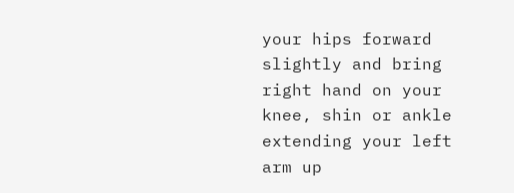your hips forward slightly and bring right hand on your knee, shin or ankle extending your left arm up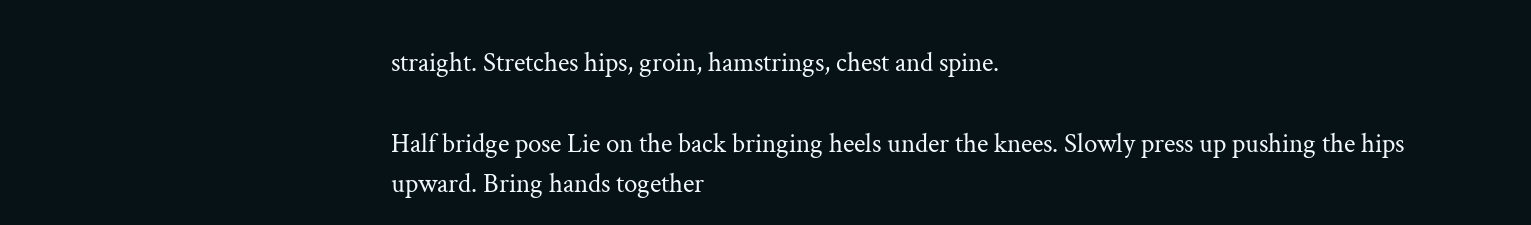straight. Stretches hips, groin, hamstrings, chest and spine.

Half bridge pose Lie on the back bringing heels under the knees. Slowly press up pushing the hips upward. Bring hands together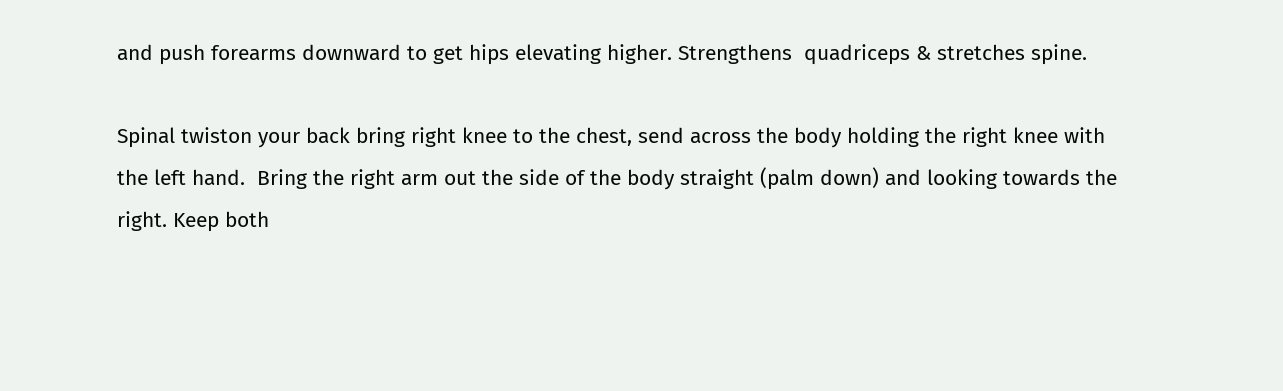and push forearms downward to get hips elevating higher. Strengthens  quadriceps & stretches spine.

Spinal twiston your back bring right knee to the chest, send across the body holding the right knee with the left hand.  Bring the right arm out the side of the body straight (palm down) and looking towards the right. Keep both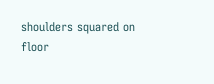shoulders squared on floor